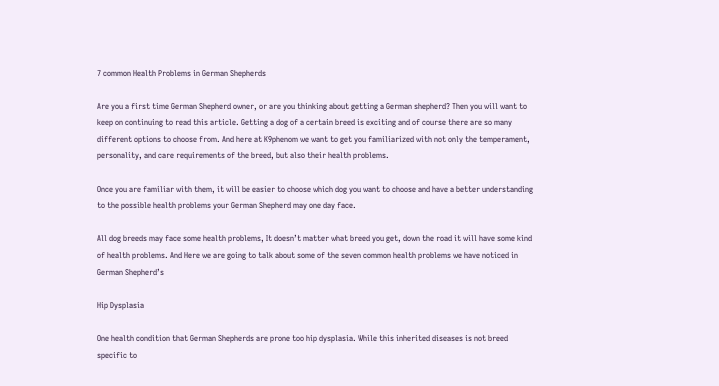7 common Health Problems in German Shepherds

Are you a first time German Shepherd owner, or are you thinking about getting a German shepherd? Then you will want to keep on continuing to read this article. Getting a dog of a certain breed is exciting and of course there are so many different options to choose from. And here at K9phenom we want to get you familiarized with not only the temperament, personality, and care requirements of the breed, but also their health problems.

Once you are familiar with them, it will be easier to choose which dog you want to choose and have a better understanding to the possible health problems your German Shepherd may one day face.

All dog breeds may face some health problems, It doesn’t matter what breed you get, down the road it will have some kind of health problems. And Here we are going to talk about some of the seven common health problems we have noticed in German Shepherd’s

Hip Dysplasia

One health condition that German Shepherds are prone too hip dysplasia. While this inherited diseases is not breed specific to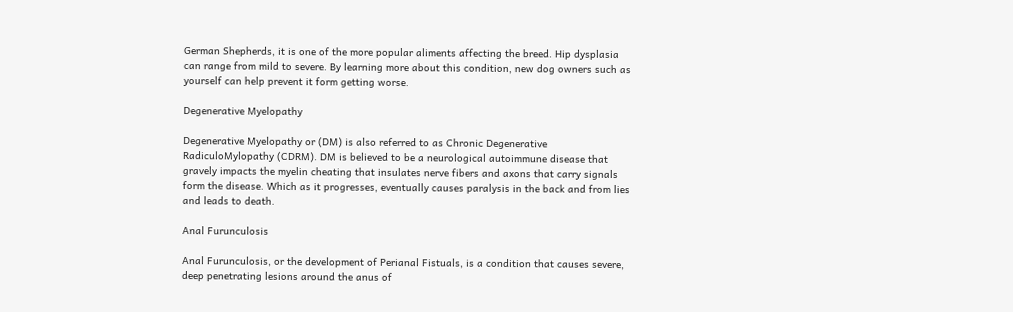German Shepherds, it is one of the more popular aliments affecting the breed. Hip dysplasia can range from mild to severe. By learning more about this condition, new dog owners such as yourself can help prevent it form getting worse.

Degenerative Myelopathy

Degenerative Myelopathy or (DM) is also referred to as Chronic Degenerative RadiculoMylopathy (CDRM). DM is believed to be a neurological autoimmune disease that gravely impacts the myelin cheating that insulates nerve fibers and axons that carry signals form the disease. Which as it progresses, eventually causes paralysis in the back and from lies and leads to death.

Anal Furunculosis

Anal Furunculosis, or the development of Perianal Fistuals, is a condition that causes severe, deep penetrating lesions around the anus of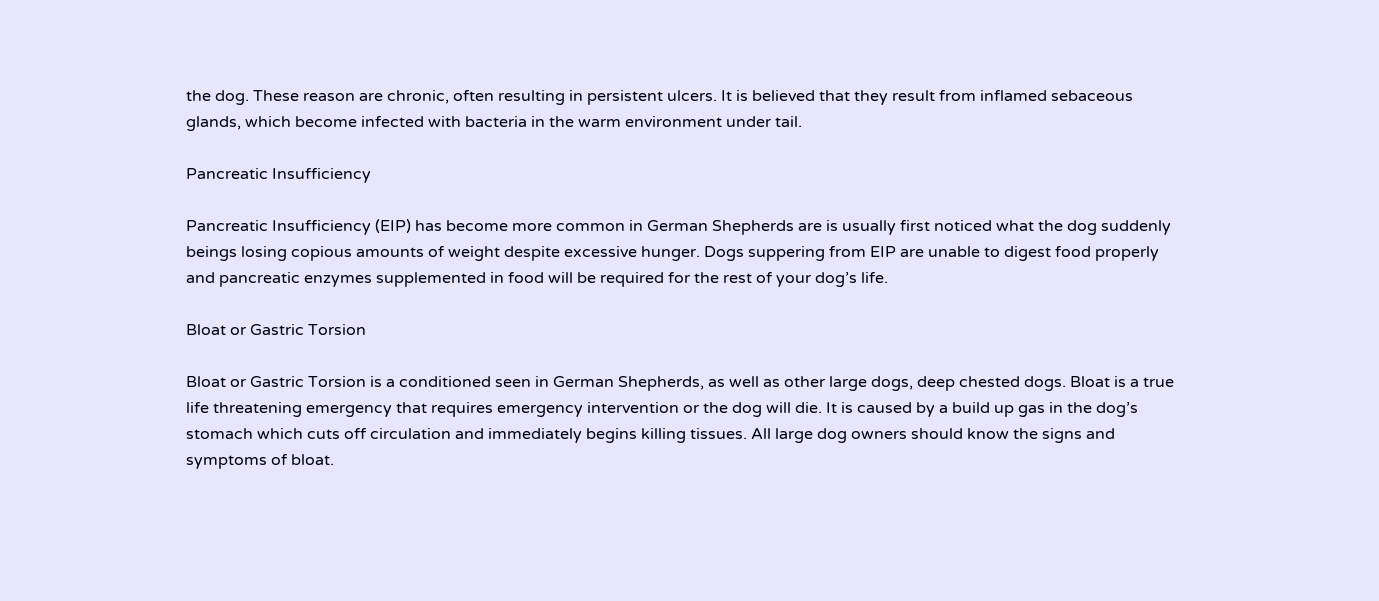the dog. These reason are chronic, often resulting in persistent ulcers. It is believed that they result from inflamed sebaceous glands, which become infected with bacteria in the warm environment under tail.

Pancreatic Insufficiency

Pancreatic Insufficiency (EIP) has become more common in German Shepherds are is usually first noticed what the dog suddenly beings losing copious amounts of weight despite excessive hunger. Dogs suppering from EIP are unable to digest food properly and pancreatic enzymes supplemented in food will be required for the rest of your dog’s life.

Bloat or Gastric Torsion

Bloat or Gastric Torsion is a conditioned seen in German Shepherds, as well as other large dogs, deep chested dogs. Bloat is a true life threatening emergency that requires emergency intervention or the dog will die. It is caused by a build up gas in the dog’s stomach which cuts off circulation and immediately begins killing tissues. All large dog owners should know the signs and symptoms of bloat.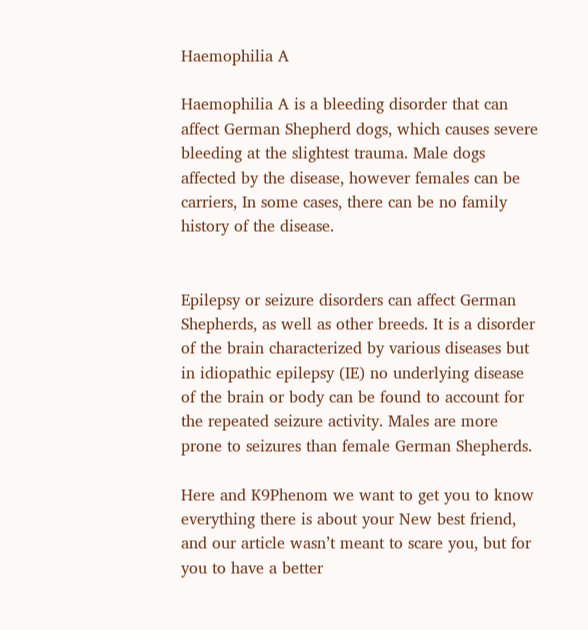Haemophilia A

Haemophilia A is a bleeding disorder that can affect German Shepherd dogs, which causes severe bleeding at the slightest trauma. Male dogs affected by the disease, however females can be carriers, In some cases, there can be no family history of the disease.


Epilepsy or seizure disorders can affect German Shepherds, as well as other breeds. It is a disorder of the brain characterized by various diseases but in idiopathic epilepsy (IE) no underlying disease of the brain or body can be found to account for the repeated seizure activity. Males are more prone to seizures than female German Shepherds.

Here and K9Phenom we want to get you to know everything there is about your New best friend, and our article wasn’t meant to scare you, but for you to have a better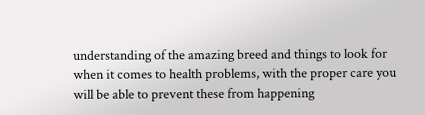understanding of the amazing breed and things to look for when it comes to health problems, with the proper care you will be able to prevent these from happening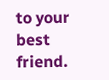to your best friend.